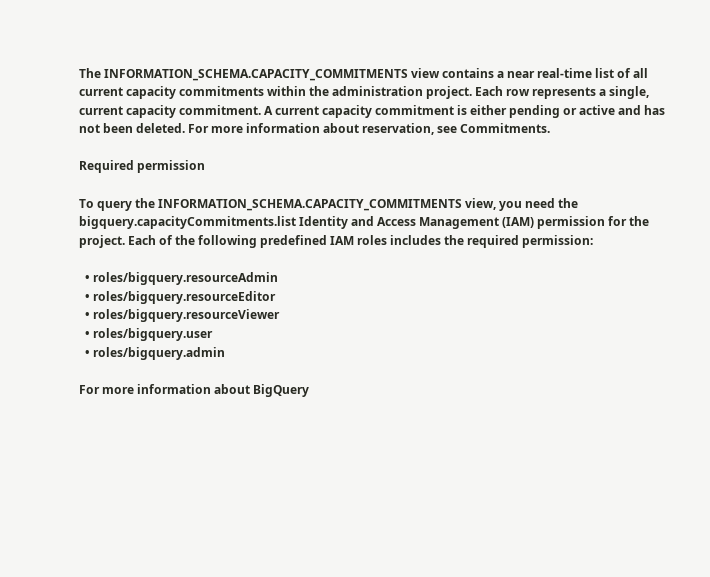The INFORMATION_SCHEMA.CAPACITY_COMMITMENTS view contains a near real-time list of all current capacity commitments within the administration project. Each row represents a single, current capacity commitment. A current capacity commitment is either pending or active and has not been deleted. For more information about reservation, see Commitments.

Required permission

To query the INFORMATION_SCHEMA.CAPACITY_COMMITMENTS view, you need the bigquery.capacityCommitments.list Identity and Access Management (IAM) permission for the project. Each of the following predefined IAM roles includes the required permission:

  • roles/bigquery.resourceAdmin
  • roles/bigquery.resourceEditor
  • roles/bigquery.resourceViewer
  • roles/bigquery.user
  • roles/bigquery.admin

For more information about BigQuery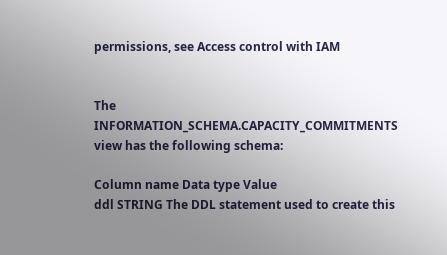permissions, see Access control with IAM


The INFORMATION_SCHEMA.CAPACITY_COMMITMENTS view has the following schema:

Column name Data type Value
ddl STRING The DDL statement used to create this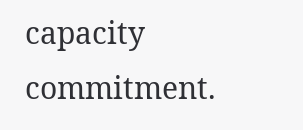capacity commitment.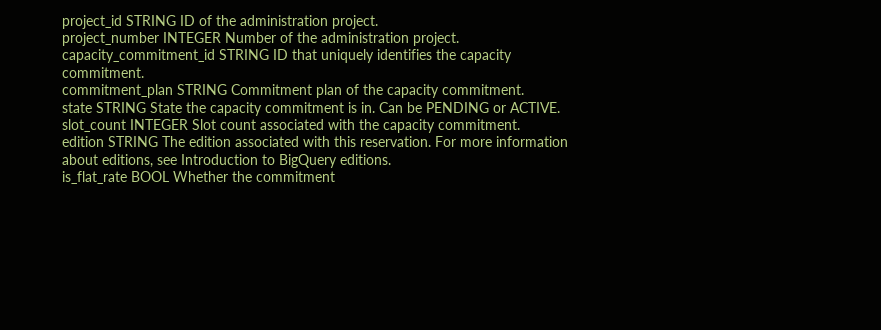project_id STRING ID of the administration project.
project_number INTEGER Number of the administration project.
capacity_commitment_id STRING ID that uniquely identifies the capacity commitment.
commitment_plan STRING Commitment plan of the capacity commitment.
state STRING State the capacity commitment is in. Can be PENDING or ACTIVE.
slot_count INTEGER Slot count associated with the capacity commitment.
edition STRING The edition associated with this reservation. For more information about editions, see Introduction to BigQuery editions.
is_flat_rate BOOL Whether the commitment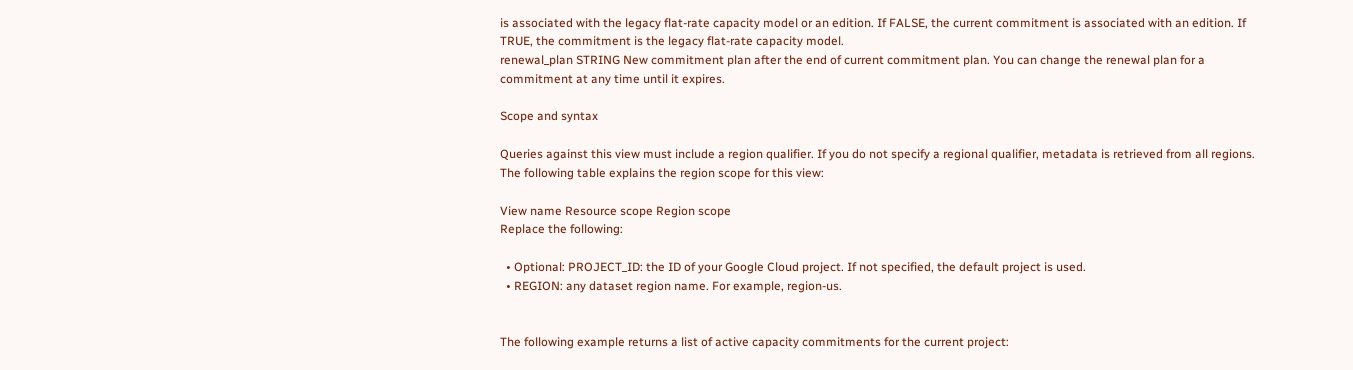is associated with the legacy flat-rate capacity model or an edition. If FALSE, the current commitment is associated with an edition. If TRUE, the commitment is the legacy flat-rate capacity model.
renewal_plan STRING New commitment plan after the end of current commitment plan. You can change the renewal plan for a commitment at any time until it expires.

Scope and syntax

Queries against this view must include a region qualifier. If you do not specify a regional qualifier, metadata is retrieved from all regions. The following table explains the region scope for this view:

View name Resource scope Region scope
Replace the following:

  • Optional: PROJECT_ID: the ID of your Google Cloud project. If not specified, the default project is used.
  • REGION: any dataset region name. For example, region-us.


The following example returns a list of active capacity commitments for the current project: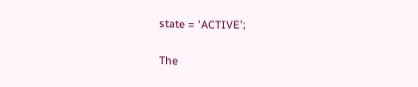state = 'ACTIVE';

The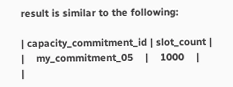result is similar to the following:

| capacity_commitment_id | slot_count |
|    my_commitment_05    |    1000    |
|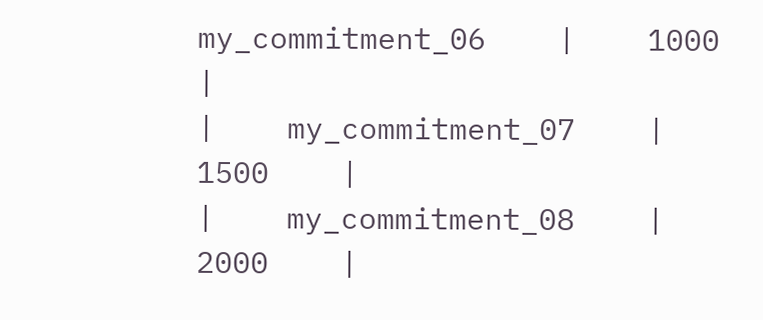my_commitment_06    |    1000    |
|    my_commitment_07    |    1500    |
|    my_commitment_08    |    2000    |